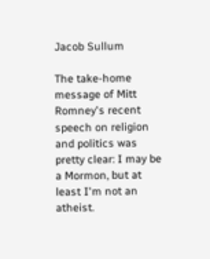Jacob Sullum

The take-home message of Mitt Romney's recent speech on religion and politics was pretty clear: I may be a Mormon, but at least I'm not an atheist.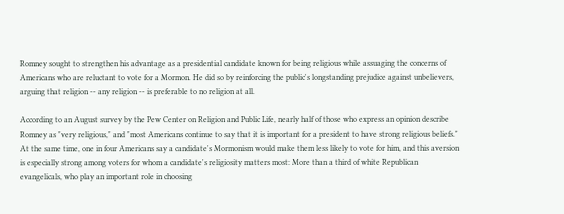Romney sought to strengthen his advantage as a presidential candidate known for being religious while assuaging the concerns of Americans who are reluctant to vote for a Mormon. He did so by reinforcing the public's longstanding prejudice against unbelievers, arguing that religion -- any religion -- is preferable to no religion at all.

According to an August survey by the Pew Center on Religion and Public Life, nearly half of those who express an opinion describe Romney as "very religious," and "most Americans continue to say that it is important for a president to have strong religious beliefs." At the same time, one in four Americans say a candidate's Mormonism would make them less likely to vote for him, and this aversion is especially strong among voters for whom a candidate's religiosity matters most: More than a third of white Republican evangelicals, who play an important role in choosing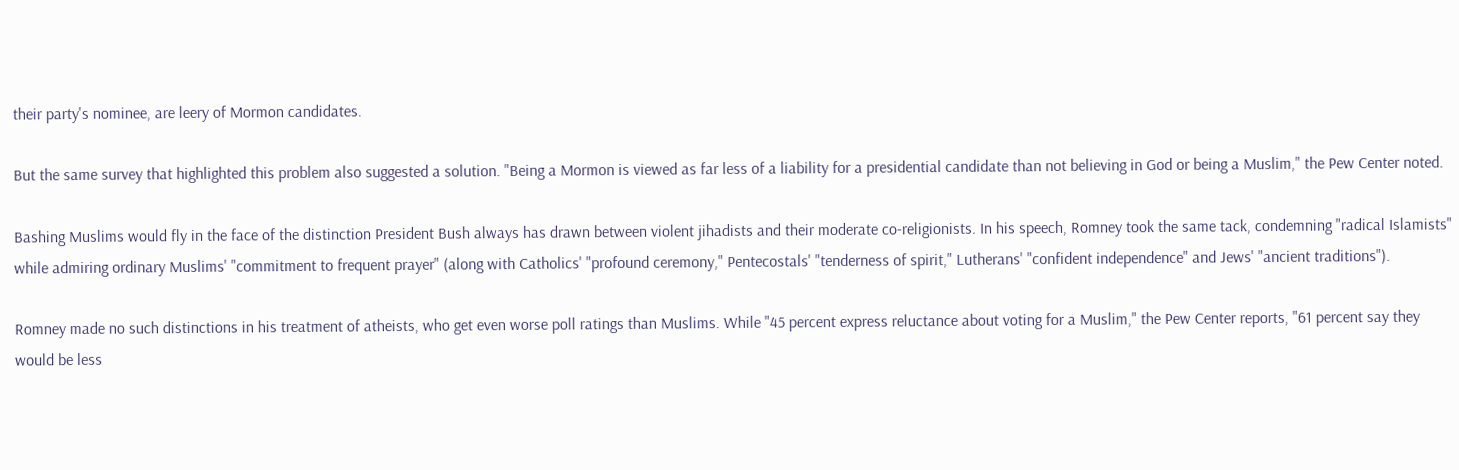their party's nominee, are leery of Mormon candidates.

But the same survey that highlighted this problem also suggested a solution. "Being a Mormon is viewed as far less of a liability for a presidential candidate than not believing in God or being a Muslim," the Pew Center noted.

Bashing Muslims would fly in the face of the distinction President Bush always has drawn between violent jihadists and their moderate co-religionists. In his speech, Romney took the same tack, condemning "radical Islamists" while admiring ordinary Muslims' "commitment to frequent prayer" (along with Catholics' "profound ceremony," Pentecostals' "tenderness of spirit," Lutherans' "confident independence" and Jews' "ancient traditions").

Romney made no such distinctions in his treatment of atheists, who get even worse poll ratings than Muslims. While "45 percent express reluctance about voting for a Muslim," the Pew Center reports, "61 percent say they would be less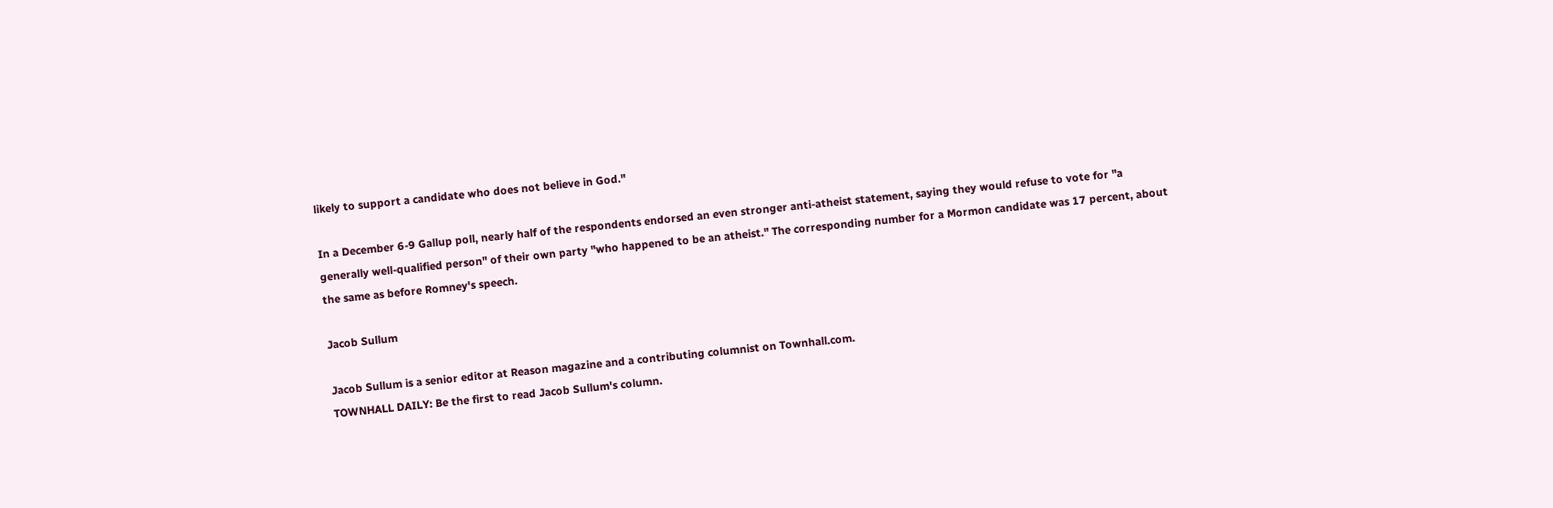likely to support a candidate who does not believe in God."

In a December 6-9 Gallup poll, nearly half of the respondents endorsed an even stronger anti-atheist statement, saying they would refuse to vote for "a generally well-qualified person" of their own party "who happened to be an atheist." The corresponding number for a Mormon candidate was 17 percent, about the same as before Romney's speech.

Jacob Sullum

Jacob Sullum is a senior editor at Reason magazine and a contributing columnist on Townhall.com.
TOWNHALL DAILY: Be the first to read Jacob Sullum's column.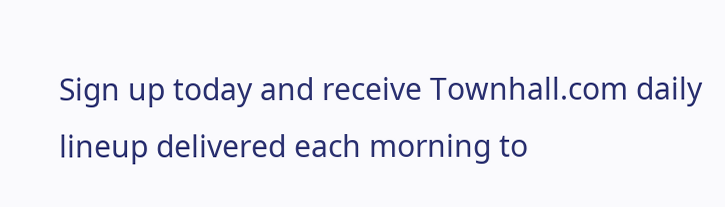Sign up today and receive Townhall.com daily lineup delivered each morning to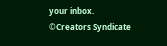your inbox.
©Creators Syndicate